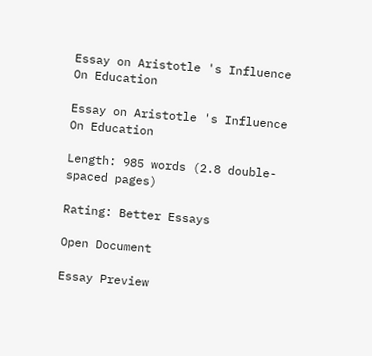Essay on Aristotle 's Influence On Education

Essay on Aristotle 's Influence On Education

Length: 985 words (2.8 double-spaced pages)

Rating: Better Essays

Open Document

Essay Preview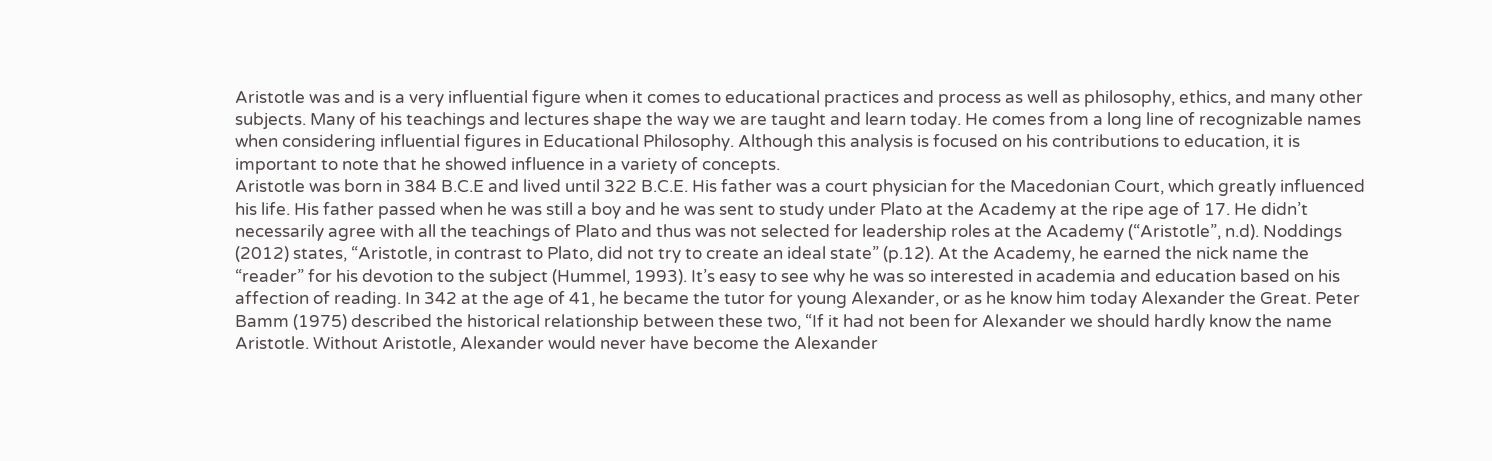Aristotle was and is a very influential figure when it comes to educational practices and process as well as philosophy, ethics, and many other subjects. Many of his teachings and lectures shape the way we are taught and learn today. He comes from a long line of recognizable names when considering influential figures in Educational Philosophy. Although this analysis is focused on his contributions to education, it is important to note that he showed influence in a variety of concepts.
Aristotle was born in 384 B.C.E and lived until 322 B.C.E. His father was a court physician for the Macedonian Court, which greatly influenced his life. His father passed when he was still a boy and he was sent to study under Plato at the Academy at the ripe age of 17. He didn’t necessarily agree with all the teachings of Plato and thus was not selected for leadership roles at the Academy (“Aristotle”, n.d). Noddings (2012) states, “Aristotle, in contrast to Plato, did not try to create an ideal state” (p.12). At the Academy, he earned the nick name the “reader” for his devotion to the subject (Hummel, 1993). It’s easy to see why he was so interested in academia and education based on his affection of reading. In 342 at the age of 41, he became the tutor for young Alexander, or as he know him today Alexander the Great. Peter Bamm (1975) described the historical relationship between these two, “If it had not been for Alexander we should hardly know the name Aristotle. Without Aristotle, Alexander would never have become the Alexander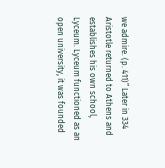we admire. (p. 411)” Later in 334 Aristotle returned to Athens and establishes his own school, Lyceum. Lyceum functioned as an open university, it was founded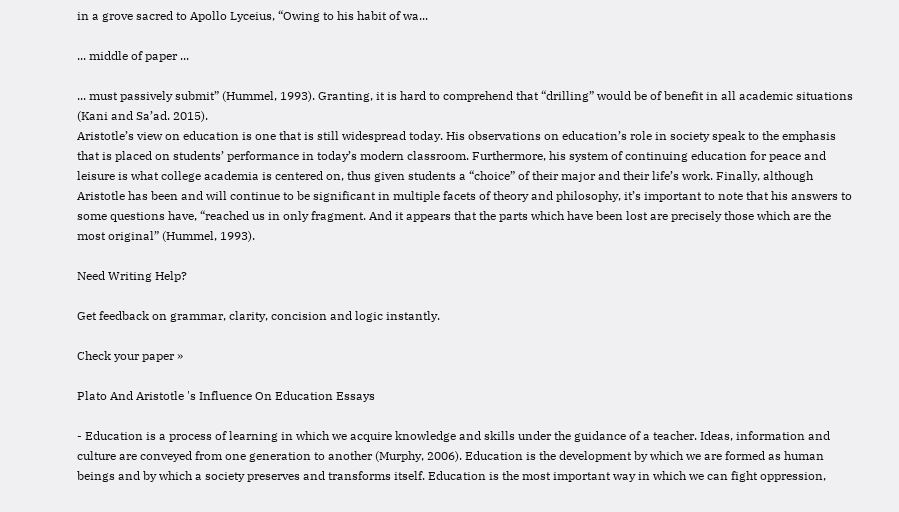in a grove sacred to Apollo Lyceius, “Owing to his habit of wa...

... middle of paper ...

... must passively submit” (Hummel, 1993). Granting, it is hard to comprehend that “drilling” would be of benefit in all academic situations (Kani and Sa’ad. 2015).
Aristotle’s view on education is one that is still widespread today. His observations on education’s role in society speak to the emphasis that is placed on students’ performance in today’s modern classroom. Furthermore, his system of continuing education for peace and leisure is what college academia is centered on, thus given students a “choice” of their major and their life’s work. Finally, although Aristotle has been and will continue to be significant in multiple facets of theory and philosophy, it’s important to note that his answers to some questions have, “reached us in only fragment. And it appears that the parts which have been lost are precisely those which are the most original” (Hummel, 1993).

Need Writing Help?

Get feedback on grammar, clarity, concision and logic instantly.

Check your paper »

Plato And Aristotle 's Influence On Education Essays

- Education is a process of learning in which we acquire knowledge and skills under the guidance of a teacher. Ideas, information and culture are conveyed from one generation to another (Murphy, 2006). Education is the development by which we are formed as human beings and by which a society preserves and transforms itself. Education is the most important way in which we can fight oppression,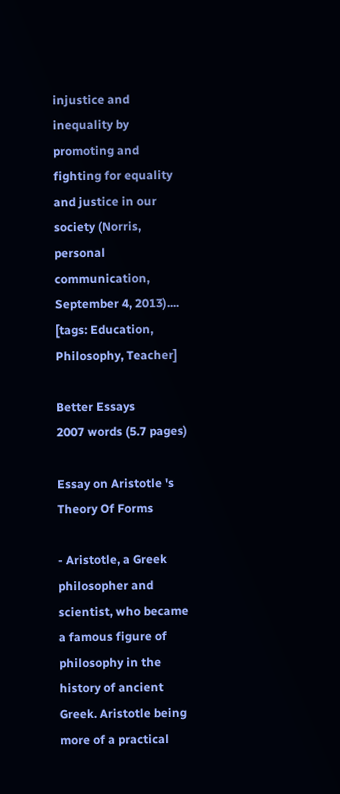injustice and inequality by promoting and fighting for equality and justice in our society (Norris, personal communication, September 4, 2013)....   [tags: Education, Philosophy, Teacher]

Better Essays
2007 words (5.7 pages)

Essay on Aristotle 's Theory Of Forms

- Aristotle, a Greek philosopher and scientist, who became a famous figure of philosophy in the history of ancient Greek. Aristotle being more of a practical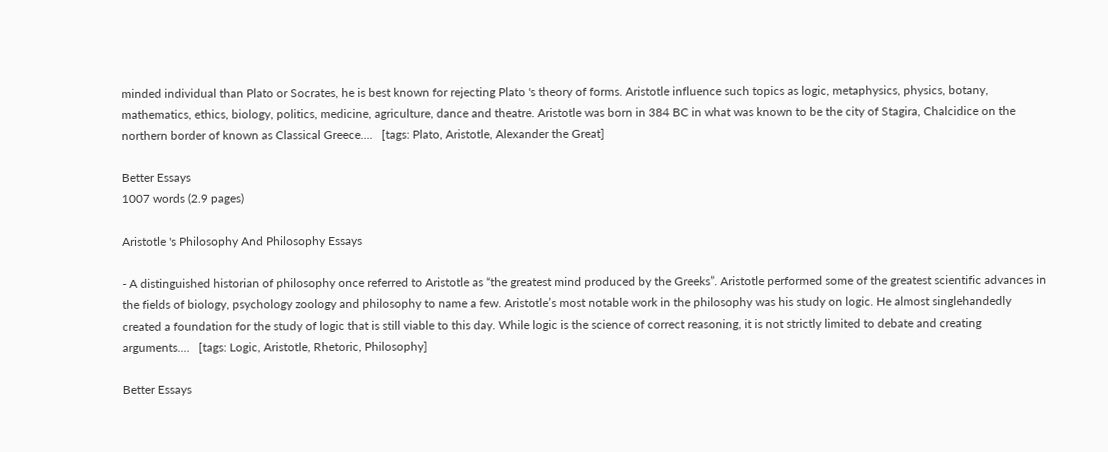minded individual than Plato or Socrates, he is best known for rejecting Plato 's theory of forms. Aristotle influence such topics as logic, metaphysics, physics, botany, mathematics, ethics, biology, politics, medicine, agriculture, dance and theatre. Aristotle was born in 384 BC in what was known to be the city of Stagira, Chalcidice on the northern border of known as Classical Greece....   [tags: Plato, Aristotle, Alexander the Great]

Better Essays
1007 words (2.9 pages)

Aristotle 's Philosophy And Philosophy Essays

- A distinguished historian of philosophy once referred to Aristotle as “the greatest mind produced by the Greeks”. Aristotle performed some of the greatest scientific advances in the fields of biology, psychology zoology and philosophy to name a few. Aristotle’s most notable work in the philosophy was his study on logic. He almost singlehandedly created a foundation for the study of logic that is still viable to this day. While logic is the science of correct reasoning, it is not strictly limited to debate and creating arguments....   [tags: Logic, Aristotle, Rhetoric, Philosophy]

Better Essays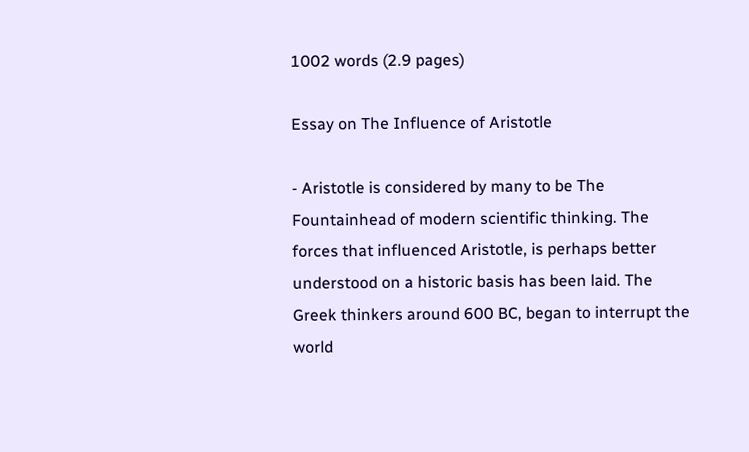1002 words (2.9 pages)

Essay on The Influence of Aristotle

- Aristotle is considered by many to be The Fountainhead of modern scientific thinking. The forces that influenced Aristotle, is perhaps better understood on a historic basis has been laid. The Greek thinkers around 600 BC, began to interrupt the world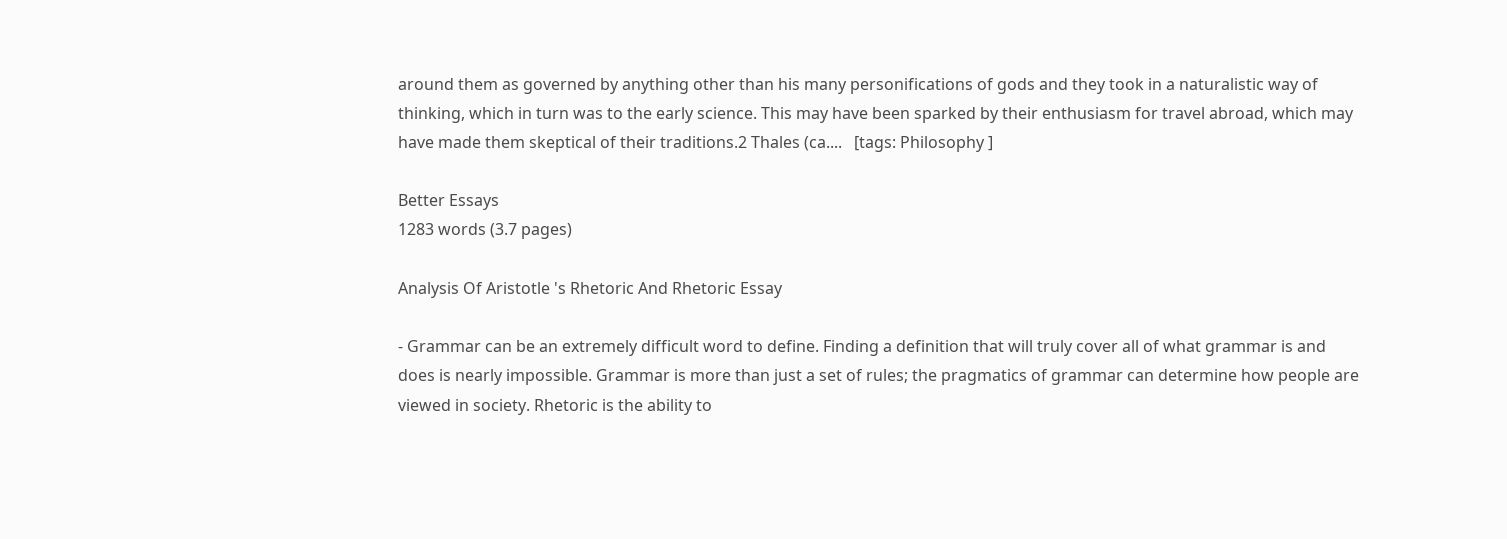around them as governed by anything other than his many personifications of gods and they took in a naturalistic way of thinking, which in turn was to the early science. This may have been sparked by their enthusiasm for travel abroad, which may have made them skeptical of their traditions.2 Thales (ca....   [tags: Philosophy ]

Better Essays
1283 words (3.7 pages)

Analysis Of Aristotle 's Rhetoric And Rhetoric Essay

- Grammar can be an extremely difficult word to define. Finding a definition that will truly cover all of what grammar is and does is nearly impossible. Grammar is more than just a set of rules; the pragmatics of grammar can determine how people are viewed in society. Rhetoric is the ability to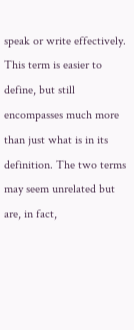speak or write effectively. This term is easier to define, but still encompasses much more than just what is in its definition. The two terms may seem unrelated but are, in fact,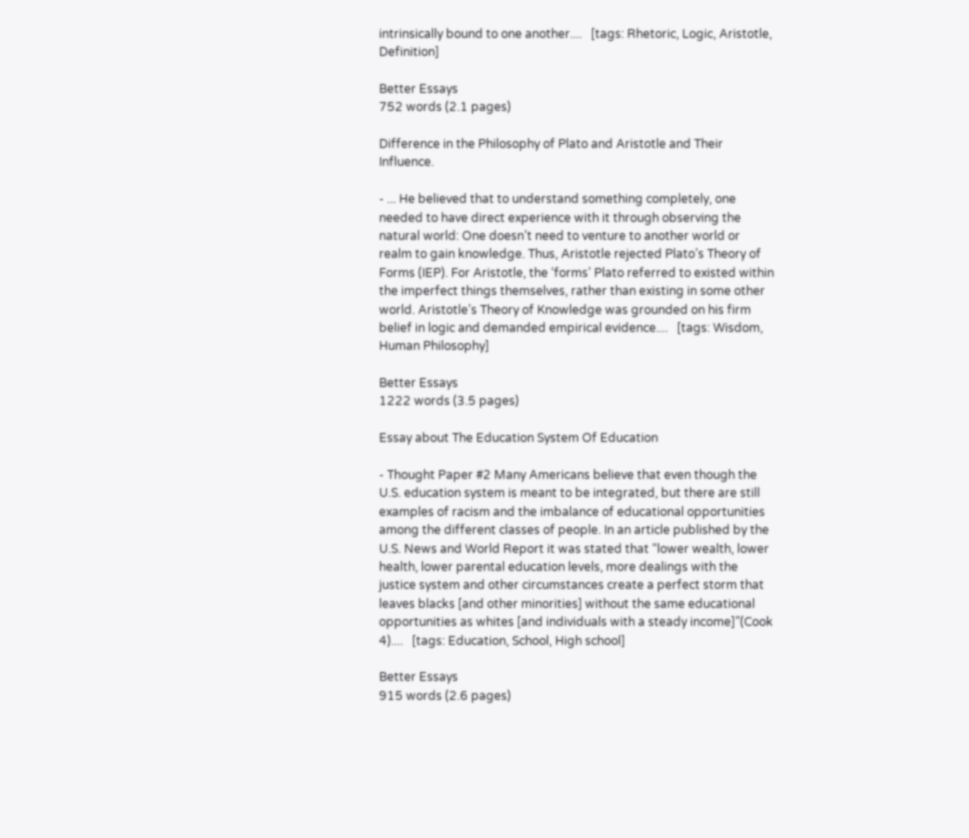intrinsically bound to one another....   [tags: Rhetoric, Logic, Aristotle, Definition]

Better Essays
752 words (2.1 pages)

Difference in the Philosophy of Plato and Aristotle and Their Influence.

- ... He believed that to understand something completely, one needed to have direct experience with it through observing the natural world: One doesn’t need to venture to another world or realm to gain knowledge. Thus, Aristotle rejected Plato’s Theory of Forms (IEP). For Aristotle, the ‘forms’ Plato referred to existed within the imperfect things themselves, rather than existing in some other world. Aristotle’s Theory of Knowledge was grounded on his firm belief in logic and demanded empirical evidence....   [tags: Wisdom, Human Philosophy]

Better Essays
1222 words (3.5 pages)

Essay about The Education System Of Education

- Thought Paper #2 Many Americans believe that even though the U.S. education system is meant to be integrated, but there are still examples of racism and the imbalance of educational opportunities among the different classes of people. In an article published by the U.S. News and World Report it was stated that “lower wealth, lower health, lower parental education levels, more dealings with the justice system and other circumstances create a perfect storm that leaves blacks [and other minorities] without the same educational opportunities as whites [and individuals with a steady income]”(Cook 4)....   [tags: Education, School, High school]

Better Essays
915 words (2.6 pages)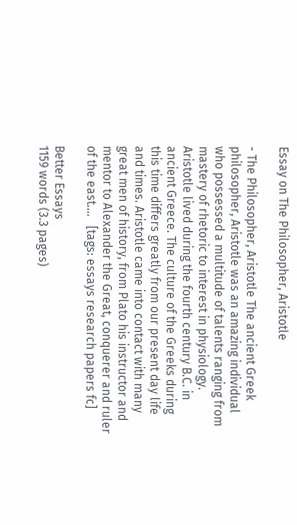Essay on The Philosopher, Aristotle

- The Philosopher, Aristotle The ancient Greek philosopher, Aristotle was an amazing individual who possessed a multitude of talents ranging from mastery of rhetoric to interest in physiology. Aristotle lived during the fourth century B.C. in ancient Greece. The culture of the Greeks during this time differs greatly from our present day life and times. Aristotle came into contact with many great men of history, from Plato his instructor and mentor to Alexander the Great, conquerer and ruler of the east....   [tags: essays research papers fc]

Better Essays
1159 words (3.3 pages)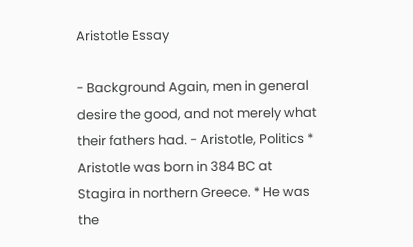Aristotle Essay

- Background Again, men in general desire the good, and not merely what their fathers had. - Aristotle, Politics * Aristotle was born in 384 BC at Stagira in northern Greece. * He was the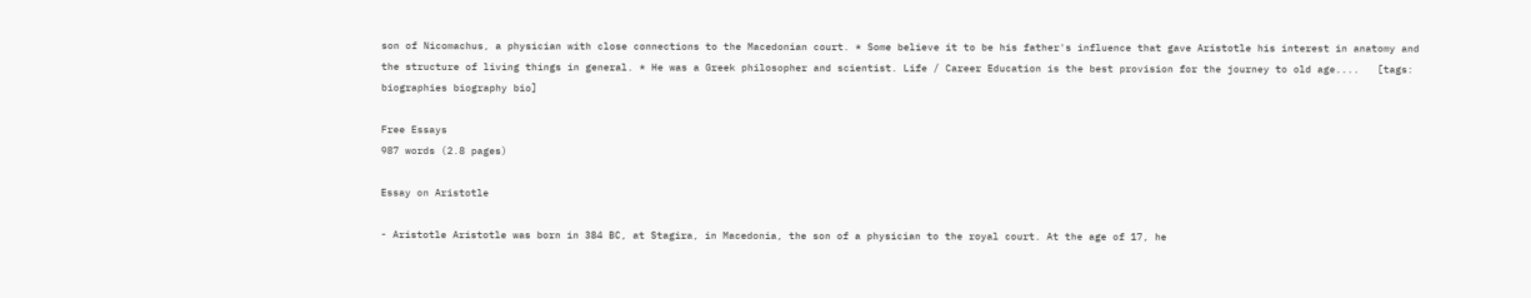son of Nicomachus, a physician with close connections to the Macedonian court. * Some believe it to be his father's influence that gave Aristotle his interest in anatomy and the structure of living things in general. * He was a Greek philosopher and scientist. Life / Career Education is the best provision for the journey to old age....   [tags: biographies biography bio]

Free Essays
987 words (2.8 pages)

Essay on Aristotle

- Aristotle Aristotle was born in 384 BC, at Stagira, in Macedonia, the son of a physician to the royal court. At the age of 17, he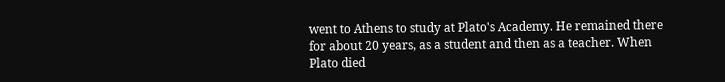went to Athens to study at Plato's Academy. He remained there for about 20 years, as a student and then as a teacher. When Plato died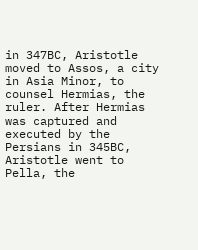in 347BC, Aristotle moved to Assos, a city in Asia Minor, to counsel Hermias, the ruler. After Hermias was captured and executed by the Persians in 345BC, Aristotle went to Pella, the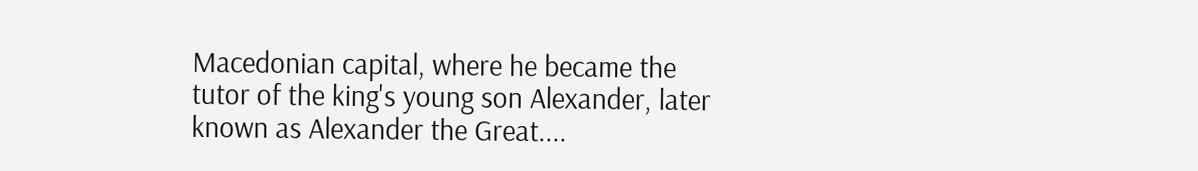Macedonian capital, where he became the tutor of the king's young son Alexander, later known as Alexander the Great....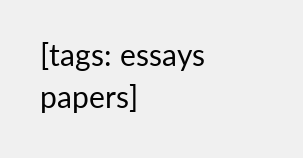[tags: essays papers]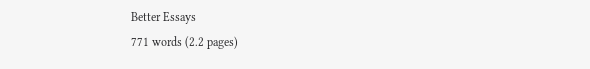Better Essays
771 words (2.2 pages)